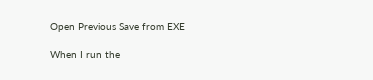Open Previous Save from EXE

When I run the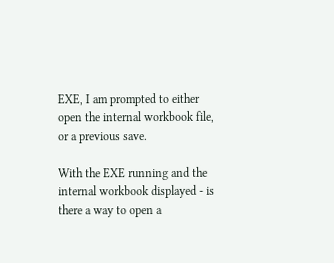EXE, I am prompted to either open the internal workbook file, or a previous save.

With the EXE running and the internal workbook displayed - is there a way to open a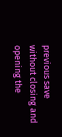previous save without closing and opening the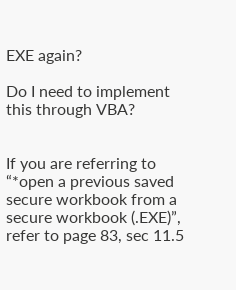EXE again?

Do I need to implement this through VBA?


If you are referring to “*open a previous saved secure workbook from a secure workbook (.EXE)”, refer to page 83, sec 11.5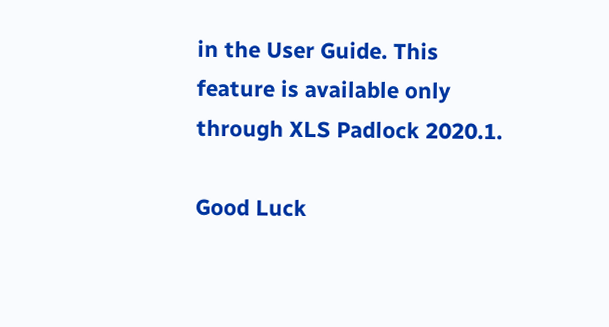in the User Guide. This feature is available only through XLS Padlock 2020.1.

Good Luck